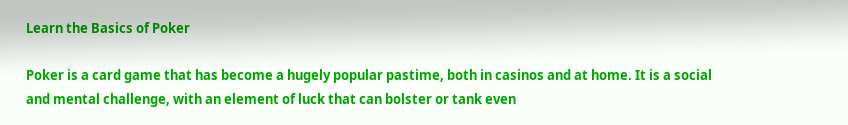Learn the Basics of Poker

Poker is a card game that has become a hugely popular pastime, both in casinos and at home. It is a social and mental challenge, with an element of luck that can bolster or tank even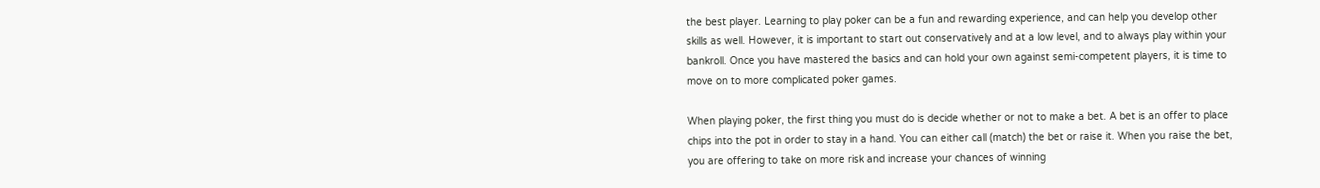the best player. Learning to play poker can be a fun and rewarding experience, and can help you develop other skills as well. However, it is important to start out conservatively and at a low level, and to always play within your bankroll. Once you have mastered the basics and can hold your own against semi-competent players, it is time to move on to more complicated poker games.

When playing poker, the first thing you must do is decide whether or not to make a bet. A bet is an offer to place chips into the pot in order to stay in a hand. You can either call (match) the bet or raise it. When you raise the bet, you are offering to take on more risk and increase your chances of winning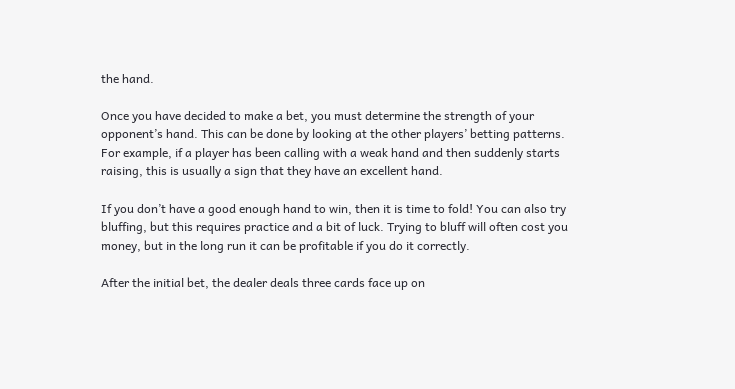the hand.

Once you have decided to make a bet, you must determine the strength of your opponent’s hand. This can be done by looking at the other players’ betting patterns. For example, if a player has been calling with a weak hand and then suddenly starts raising, this is usually a sign that they have an excellent hand.

If you don’t have a good enough hand to win, then it is time to fold! You can also try bluffing, but this requires practice and a bit of luck. Trying to bluff will often cost you money, but in the long run it can be profitable if you do it correctly.

After the initial bet, the dealer deals three cards face up on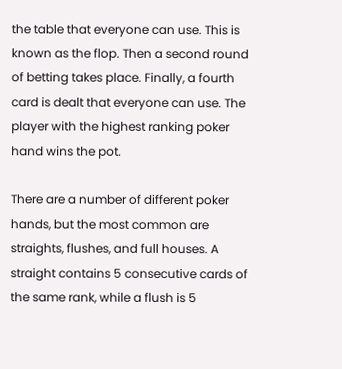the table that everyone can use. This is known as the flop. Then a second round of betting takes place. Finally, a fourth card is dealt that everyone can use. The player with the highest ranking poker hand wins the pot.

There are a number of different poker hands, but the most common are straights, flushes, and full houses. A straight contains 5 consecutive cards of the same rank, while a flush is 5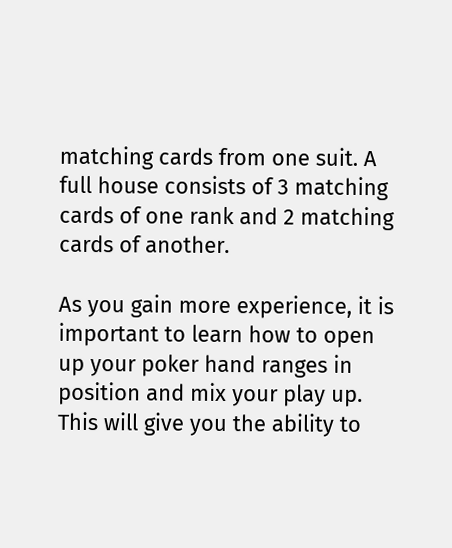matching cards from one suit. A full house consists of 3 matching cards of one rank and 2 matching cards of another.

As you gain more experience, it is important to learn how to open up your poker hand ranges in position and mix your play up. This will give you the ability to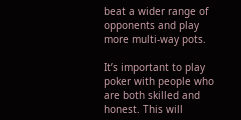beat a wider range of opponents and play more multi-way pots.

It’s important to play poker with people who are both skilled and honest. This will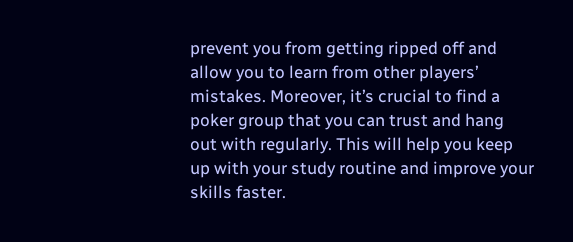prevent you from getting ripped off and allow you to learn from other players’ mistakes. Moreover, it’s crucial to find a poker group that you can trust and hang out with regularly. This will help you keep up with your study routine and improve your skills faster.